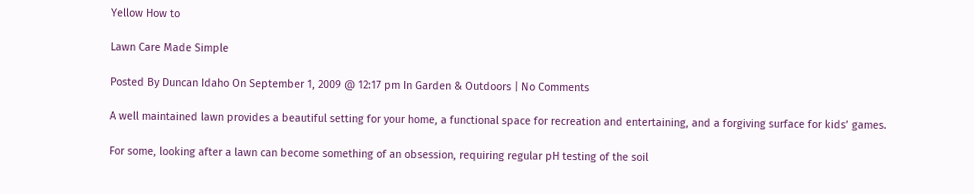Yellow How to

Lawn Care Made Simple

Posted By Duncan Idaho On September 1, 2009 @ 12:17 pm In Garden & Outdoors | No Comments

A well maintained lawn provides a beautiful setting for your home, a functional space for recreation and entertaining, and a forgiving surface for kids’ games.

For some, looking after a lawn can become something of an obsession, requiring regular pH testing of the soil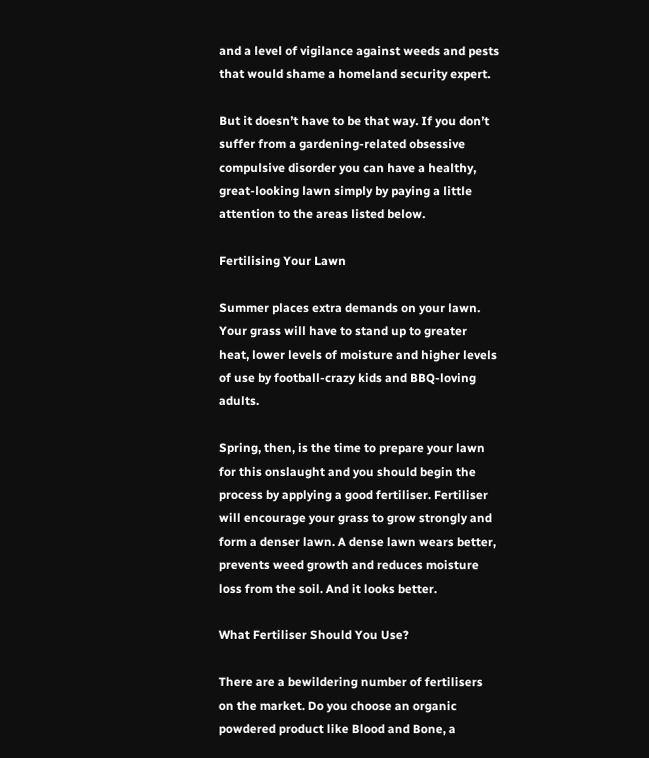and a level of vigilance against weeds and pests that would shame a homeland security expert.

But it doesn’t have to be that way. If you don’t suffer from a gardening-related obsessive compulsive disorder you can have a healthy, great-looking lawn simply by paying a little attention to the areas listed below.

Fertilising Your Lawn

Summer places extra demands on your lawn. Your grass will have to stand up to greater heat, lower levels of moisture and higher levels of use by football-crazy kids and BBQ-loving adults.

Spring, then, is the time to prepare your lawn for this onslaught and you should begin the process by applying a good fertiliser. Fertiliser will encourage your grass to grow strongly and form a denser lawn. A dense lawn wears better, prevents weed growth and reduces moisture loss from the soil. And it looks better.

What Fertiliser Should You Use?

There are a bewildering number of fertilisers on the market. Do you choose an organic powdered product like Blood and Bone, a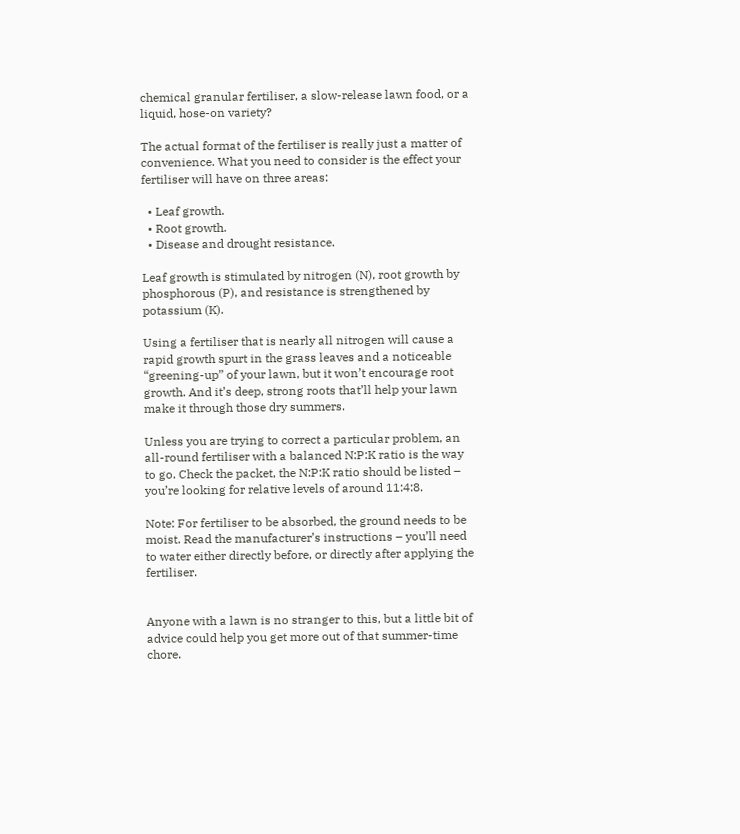chemical granular fertiliser, a slow-release lawn food, or a liquid, hose-on variety?

The actual format of the fertiliser is really just a matter of convenience. What you need to consider is the effect your fertiliser will have on three areas:

  • Leaf growth.
  • Root growth.
  • Disease and drought resistance.

Leaf growth is stimulated by nitrogen (N), root growth by phosphorous (P), and resistance is strengthened by potassium (K).

Using a fertiliser that is nearly all nitrogen will cause a rapid growth spurt in the grass leaves and a noticeable “greening-up” of your lawn, but it won’t encourage root growth. And it’s deep, strong roots that’ll help your lawn make it through those dry summers.

Unless you are trying to correct a particular problem, an all-round fertiliser with a balanced N:P:K ratio is the way to go. Check the packet, the N:P:K ratio should be listed – you’re looking for relative levels of around 11:4:8.

Note: For fertiliser to be absorbed, the ground needs to be moist. Read the manufacturer’s instructions – you’ll need to water either directly before, or directly after applying the fertiliser.


Anyone with a lawn is no stranger to this, but a little bit of advice could help you get more out of that summer-time chore.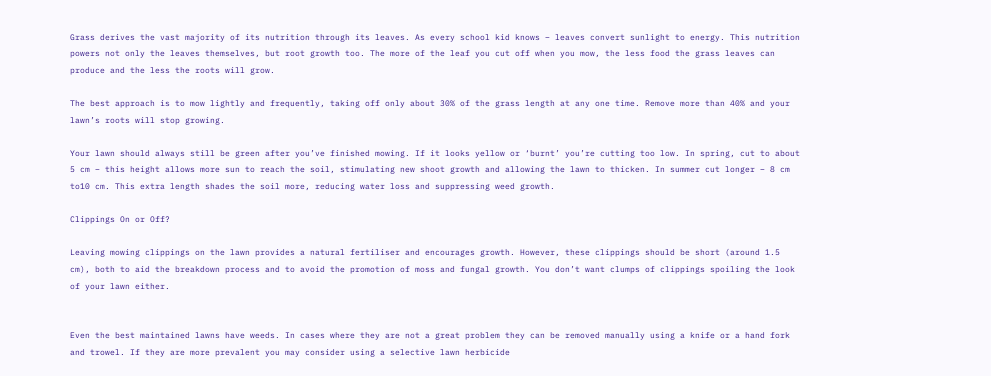Grass derives the vast majority of its nutrition through its leaves. As every school kid knows – leaves convert sunlight to energy. This nutrition powers not only the leaves themselves, but root growth too. The more of the leaf you cut off when you mow, the less food the grass leaves can produce and the less the roots will grow.

The best approach is to mow lightly and frequently, taking off only about 30% of the grass length at any one time. Remove more than 40% and your lawn’s roots will stop growing.

Your lawn should always still be green after you’ve finished mowing. If it looks yellow or ‘burnt’ you’re cutting too low. In spring, cut to about 5 cm – this height allows more sun to reach the soil, stimulating new shoot growth and allowing the lawn to thicken. In summer cut longer – 8 cm to10 cm. This extra length shades the soil more, reducing water loss and suppressing weed growth.

Clippings On or Off?

Leaving mowing clippings on the lawn provides a natural fertiliser and encourages growth. However, these clippings should be short (around 1.5 cm), both to aid the breakdown process and to avoid the promotion of moss and fungal growth. You don’t want clumps of clippings spoiling the look of your lawn either.


Even the best maintained lawns have weeds. In cases where they are not a great problem they can be removed manually using a knife or a hand fork and trowel. If they are more prevalent you may consider using a selective lawn herbicide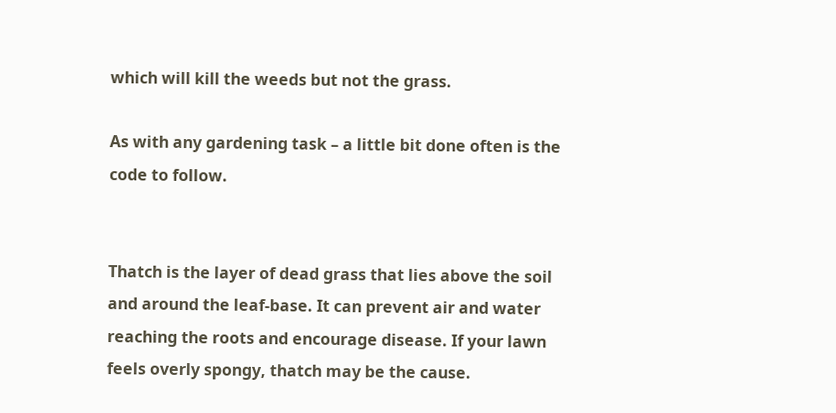which will kill the weeds but not the grass.

As with any gardening task – a little bit done often is the code to follow.


Thatch is the layer of dead grass that lies above the soil and around the leaf-base. It can prevent air and water reaching the roots and encourage disease. If your lawn feels overly spongy, thatch may be the cause.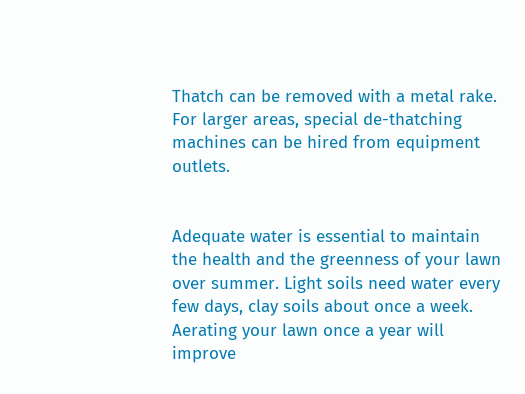Thatch can be removed with a metal rake. For larger areas, special de-thatching machines can be hired from equipment outlets.


Adequate water is essential to maintain the health and the greenness of your lawn over summer. Light soils need water every few days, clay soils about once a week. Aerating your lawn once a year will improve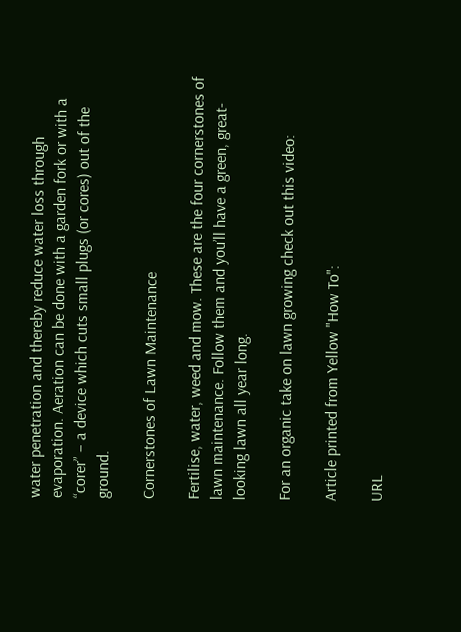water penetration and thereby reduce water loss through evaporation. Aeration can be done with a garden fork or with a “corer” – a device which cuts small plugs (or cores) out of the ground.

Cornerstones of Lawn Maintenance

Fertilise, water, weed and mow. These are the four cornerstones of lawn maintenance. Follow them and you’ll have a green, great-looking lawn all year long.

For an organic take on lawn growing check out this video:

Article printed from Yellow "How To":

URL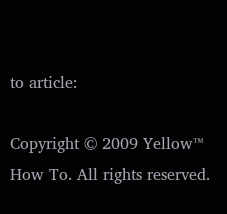to article:

Copyright © 2009 Yellow™ How To. All rights reserved.